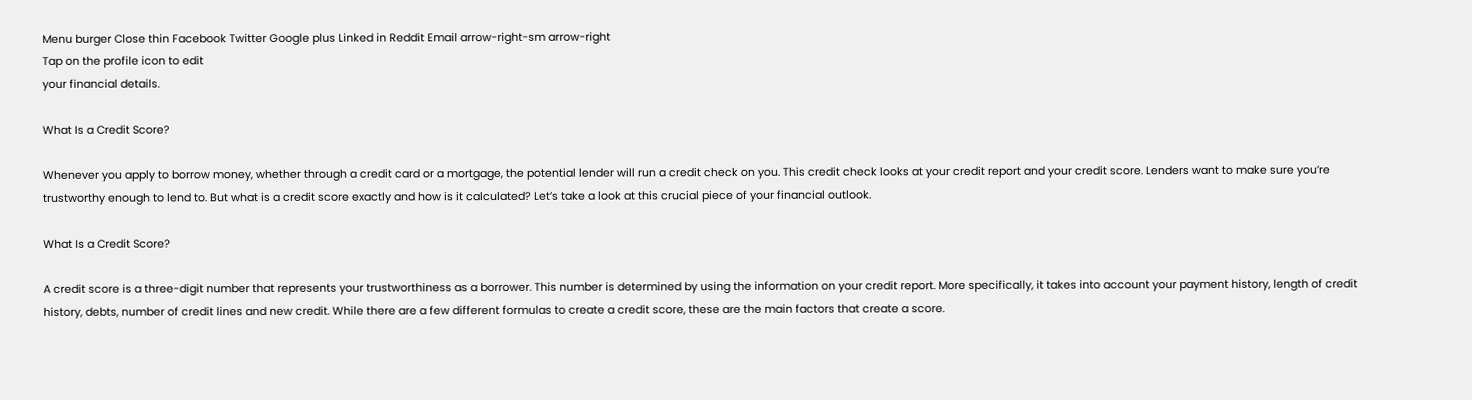Menu burger Close thin Facebook Twitter Google plus Linked in Reddit Email arrow-right-sm arrow-right
Tap on the profile icon to edit
your financial details.

What Is a Credit Score?

Whenever you apply to borrow money, whether through a credit card or a mortgage, the potential lender will run a credit check on you. This credit check looks at your credit report and your credit score. Lenders want to make sure you’re trustworthy enough to lend to. But what is a credit score exactly and how is it calculated? Let’s take a look at this crucial piece of your financial outlook.

What Is a Credit Score?

A credit score is a three-digit number that represents your trustworthiness as a borrower. This number is determined by using the information on your credit report. More specifically, it takes into account your payment history, length of credit history, debts, number of credit lines and new credit. While there are a few different formulas to create a credit score, these are the main factors that create a score.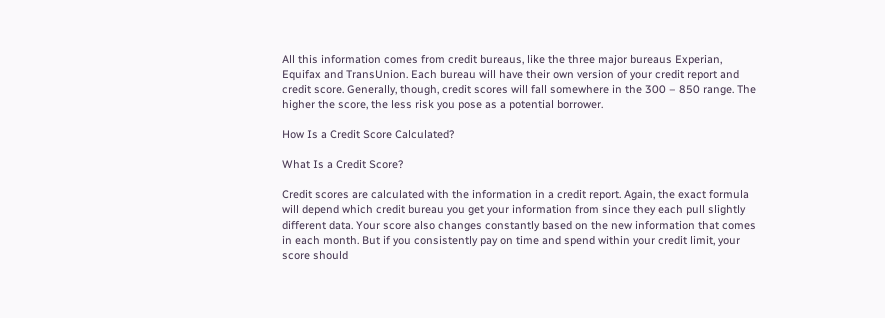All this information comes from credit bureaus, like the three major bureaus Experian, Equifax and TransUnion. Each bureau will have their own version of your credit report and credit score. Generally, though, credit scores will fall somewhere in the 300 – 850 range. The higher the score, the less risk you pose as a potential borrower.

How Is a Credit Score Calculated?

What Is a Credit Score?

Credit scores are calculated with the information in a credit report. Again, the exact formula will depend which credit bureau you get your information from since they each pull slightly different data. Your score also changes constantly based on the new information that comes in each month. But if you consistently pay on time and spend within your credit limit, your score should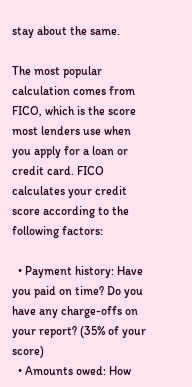stay about the same.

The most popular calculation comes from FICO, which is the score most lenders use when you apply for a loan or credit card. FICO calculates your credit score according to the following factors:

  • Payment history: Have you paid on time? Do you have any charge-offs on your report? (35% of your score)
  • Amounts owed: How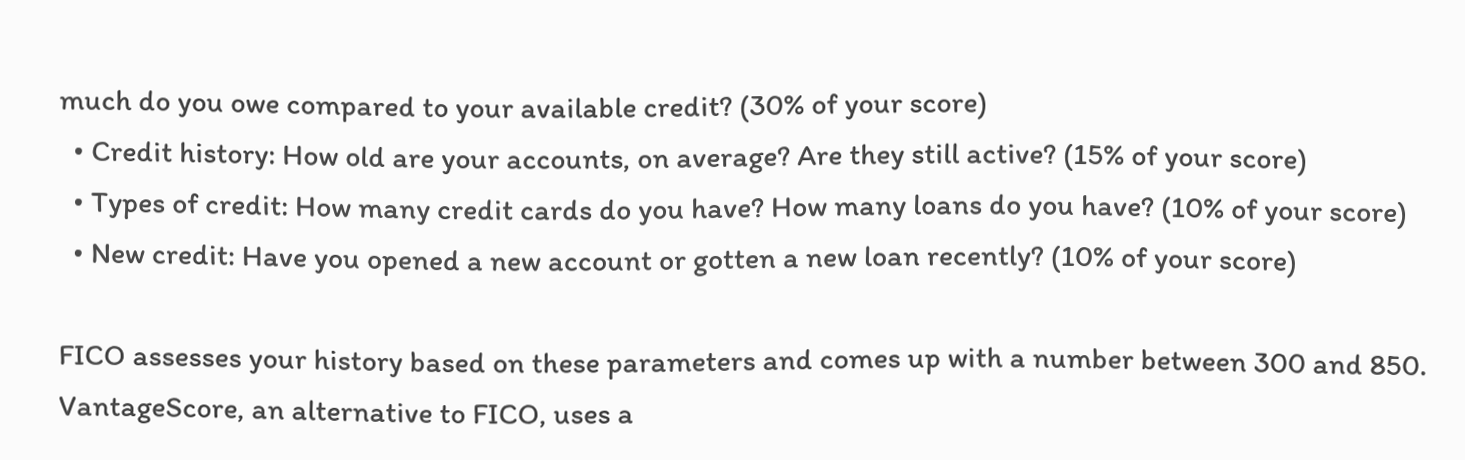much do you owe compared to your available credit? (30% of your score)
  • Credit history: How old are your accounts, on average? Are they still active? (15% of your score)
  • Types of credit: How many credit cards do you have? How many loans do you have? (10% of your score)
  • New credit: Have you opened a new account or gotten a new loan recently? (10% of your score)

FICO assesses your history based on these parameters and comes up with a number between 300 and 850. VantageScore, an alternative to FICO, uses a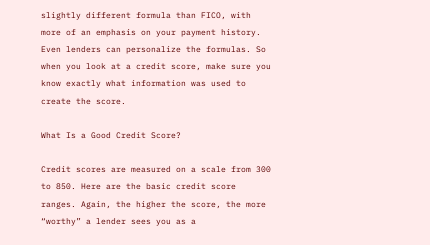slightly different formula than FICO, with more of an emphasis on your payment history. Even lenders can personalize the formulas. So when you look at a credit score, make sure you know exactly what information was used to create the score.

What Is a Good Credit Score?

Credit scores are measured on a scale from 300 to 850. Here are the basic credit score ranges. Again, the higher the score, the more “worthy” a lender sees you as a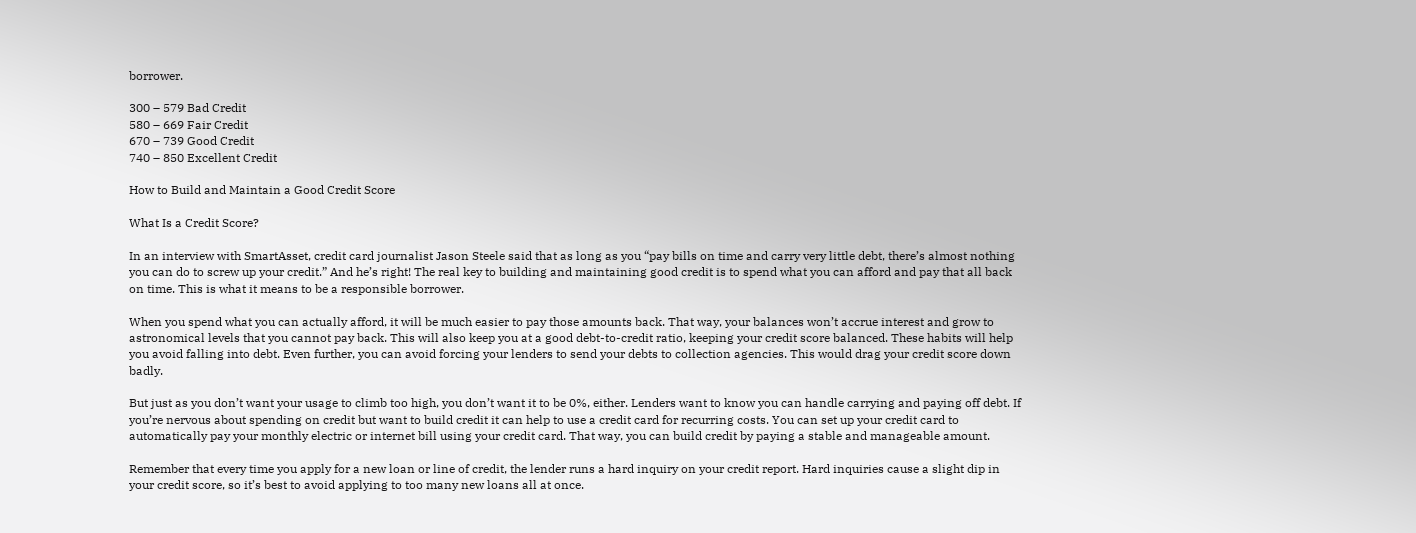borrower.

300 – 579 Bad Credit
580 – 669 Fair Credit
670 – 739 Good Credit
740 – 850 Excellent Credit

How to Build and Maintain a Good Credit Score

What Is a Credit Score?

In an interview with SmartAsset, credit card journalist Jason Steele said that as long as you “pay bills on time and carry very little debt, there’s almost nothing you can do to screw up your credit.” And he’s right! The real key to building and maintaining good credit is to spend what you can afford and pay that all back on time. This is what it means to be a responsible borrower.

When you spend what you can actually afford, it will be much easier to pay those amounts back. That way, your balances won’t accrue interest and grow to astronomical levels that you cannot pay back. This will also keep you at a good debt-to-credit ratio, keeping your credit score balanced. These habits will help you avoid falling into debt. Even further, you can avoid forcing your lenders to send your debts to collection agencies. This would drag your credit score down badly.

But just as you don’t want your usage to climb too high, you don’t want it to be 0%, either. Lenders want to know you can handle carrying and paying off debt. If you’re nervous about spending on credit but want to build credit it can help to use a credit card for recurring costs. You can set up your credit card to automatically pay your monthly electric or internet bill using your credit card. That way, you can build credit by paying a stable and manageable amount.

Remember that every time you apply for a new loan or line of credit, the lender runs a hard inquiry on your credit report. Hard inquiries cause a slight dip in your credit score, so it’s best to avoid applying to too many new loans all at once.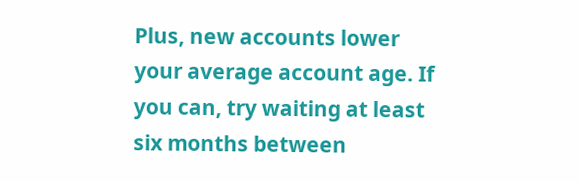Plus, new accounts lower your average account age. If you can, try waiting at least six months between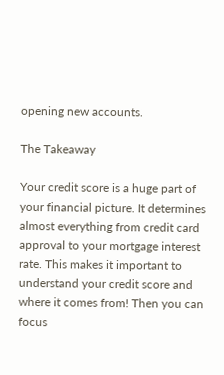opening new accounts.

The Takeaway

Your credit score is a huge part of your financial picture. It determines almost everything from credit card approval to your mortgage interest rate. This makes it important to understand your credit score and where it comes from! Then you can focus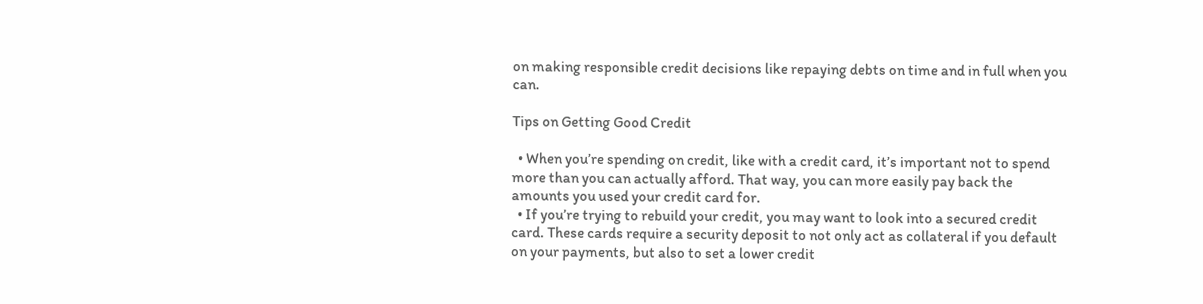on making responsible credit decisions like repaying debts on time and in full when you can.

Tips on Getting Good Credit

  • When you’re spending on credit, like with a credit card, it’s important not to spend more than you can actually afford. That way, you can more easily pay back the amounts you used your credit card for.
  • If you’re trying to rebuild your credit, you may want to look into a secured credit card. These cards require a security deposit to not only act as collateral if you default on your payments, but also to set a lower credit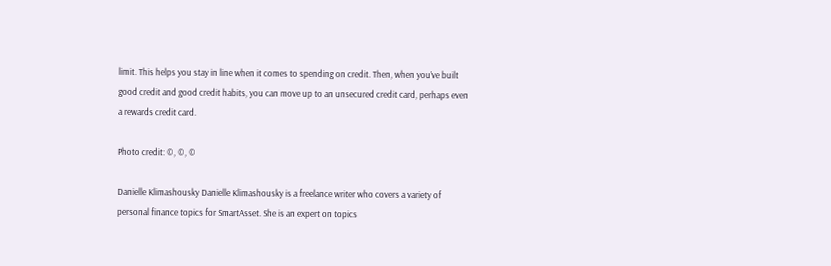limit. This helps you stay in line when it comes to spending on credit. Then, when you’ve built good credit and good credit habits, you can move up to an unsecured credit card, perhaps even a rewards credit card.

Photo credit: ©, ©, ©

Danielle Klimashousky Danielle Klimashousky is a freelance writer who covers a variety of personal finance topics for SmartAsset. She is an expert on topics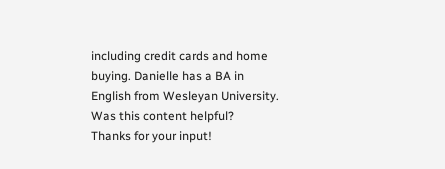including credit cards and home buying. Danielle has a BA in English from Wesleyan University.
Was this content helpful?
Thanks for your input!